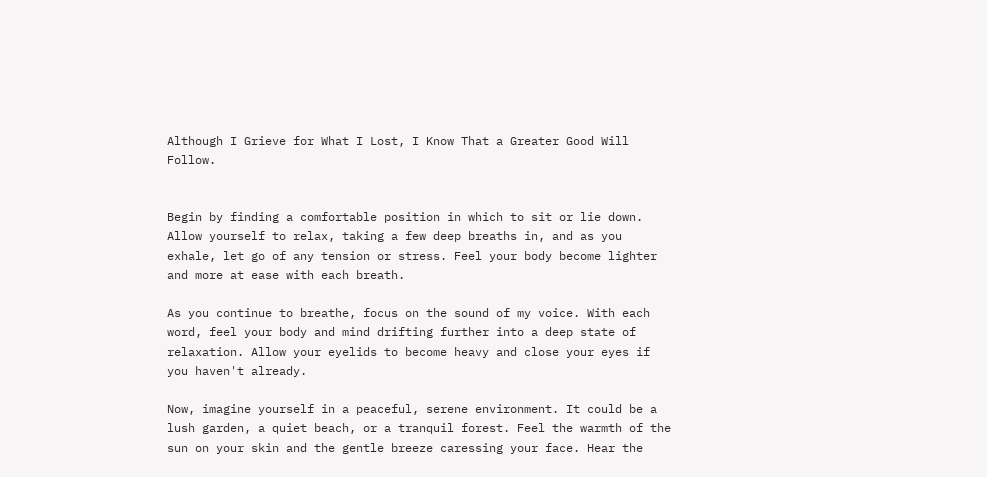Although I Grieve for What I Lost, I Know That a Greater Good Will Follow.


Begin by finding a comfortable position in which to sit or lie down. Allow yourself to relax, taking a few deep breaths in, and as you exhale, let go of any tension or stress. Feel your body become lighter and more at ease with each breath.

As you continue to breathe, focus on the sound of my voice. With each word, feel your body and mind drifting further into a deep state of relaxation. Allow your eyelids to become heavy and close your eyes if you haven't already.

Now, imagine yourself in a peaceful, serene environment. It could be a lush garden, a quiet beach, or a tranquil forest. Feel the warmth of the sun on your skin and the gentle breeze caressing your face. Hear the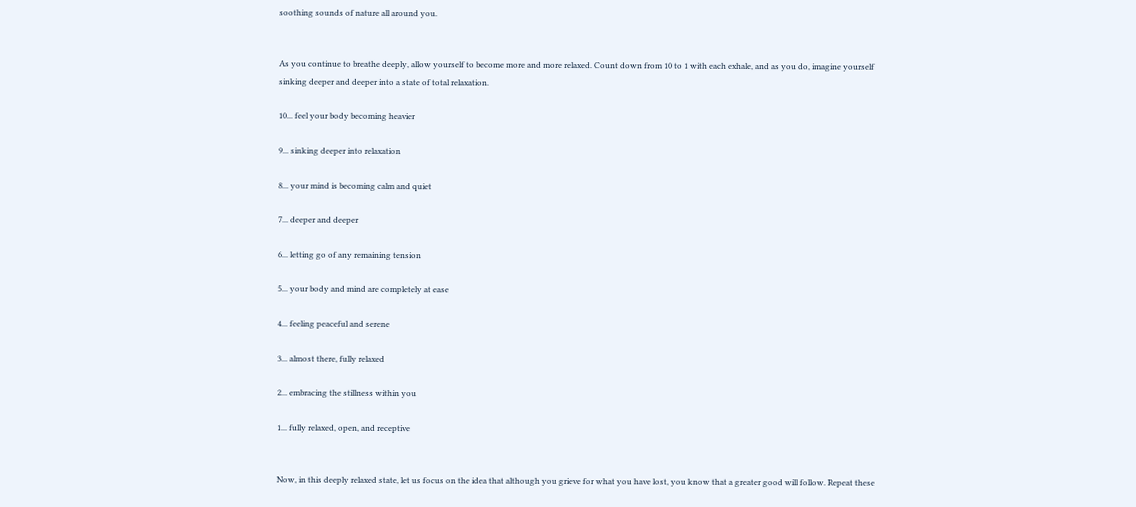soothing sounds of nature all around you.


As you continue to breathe deeply, allow yourself to become more and more relaxed. Count down from 10 to 1 with each exhale, and as you do, imagine yourself sinking deeper and deeper into a state of total relaxation.

10... feel your body becoming heavier

9... sinking deeper into relaxation

8... your mind is becoming calm and quiet

7... deeper and deeper

6... letting go of any remaining tension

5... your body and mind are completely at ease

4... feeling peaceful and serene

3... almost there, fully relaxed

2... embracing the stillness within you

1... fully relaxed, open, and receptive


Now, in this deeply relaxed state, let us focus on the idea that although you grieve for what you have lost, you know that a greater good will follow. Repeat these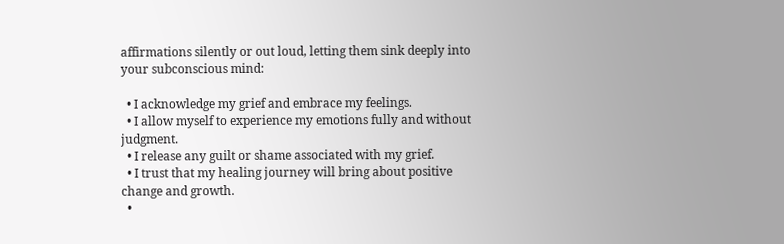affirmations silently or out loud, letting them sink deeply into your subconscious mind:

  • I acknowledge my grief and embrace my feelings.
  • I allow myself to experience my emotions fully and without judgment.
  • I release any guilt or shame associated with my grief.
  • I trust that my healing journey will bring about positive change and growth.
  •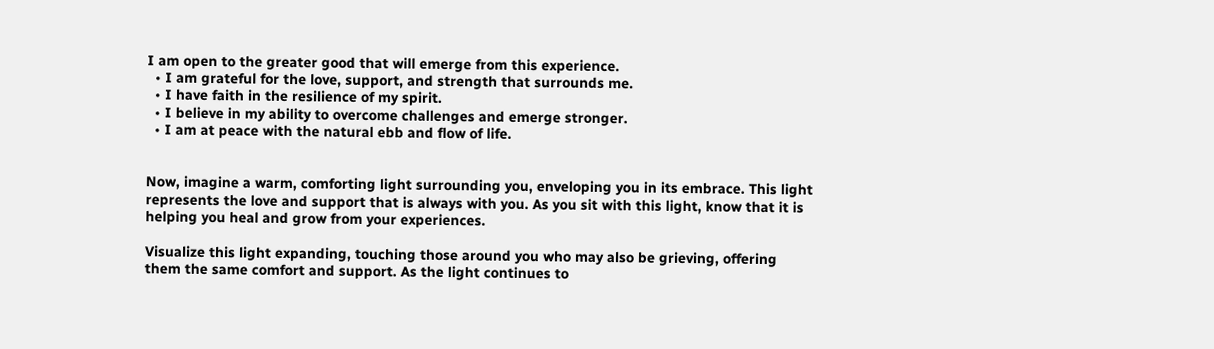I am open to the greater good that will emerge from this experience.
  • I am grateful for the love, support, and strength that surrounds me.
  • I have faith in the resilience of my spirit.
  • I believe in my ability to overcome challenges and emerge stronger.
  • I am at peace with the natural ebb and flow of life.


Now, imagine a warm, comforting light surrounding you, enveloping you in its embrace. This light represents the love and support that is always with you. As you sit with this light, know that it is helping you heal and grow from your experiences.

Visualize this light expanding, touching those around you who may also be grieving, offering them the same comfort and support. As the light continues to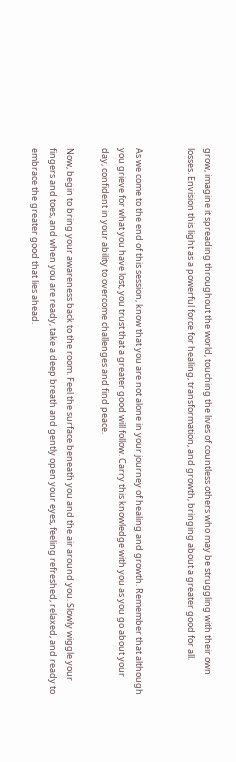grow, imagine it spreading throughout the world, touching the lives of countless others who may be struggling with their own losses. Envision this light as a powerful force for healing, transformation, and growth, bringing about a greater good for all.


As we come to the end of this session, know that you are not alone in your journey of healing and growth. Remember that although you grieve for what you have lost, you trust that a greater good will follow. Carry this knowledge with you as you go about your day, confident in your ability to overcome challenges and find peace.

Now, begin to bring your awareness back to the room. Feel the surface beneath you and the air around you. Slowly wiggle your fingers and toes, and when you are ready, take a deep breath and gently open your eyes, feeling refreshed, relaxed, and ready to embrace the greater good that lies ahead.